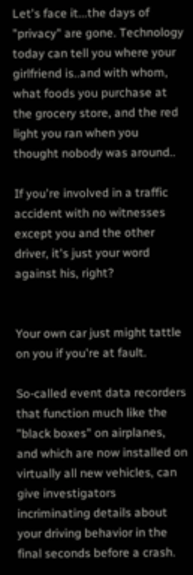Let's face it...the days of "privacy" are gone. Technology today can tell you where your girlfriend is..and with whom, what foods you purchase at the grocery store, and the red light you ran when you thought nobody was around..

If you're involved in a traffic accident with no witnesses except you and the other driver, it's just your word against his, right?


Your own car just might tattle on you if you're at fault.

So-called event data recorders that function much like the "black boxes" on airplanes, and which are now installed on virtually all new vehicles, can give investigators incriminating details about your driving behavior in the final seconds before a crash.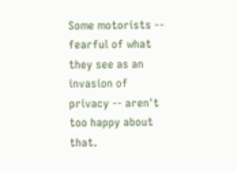Some motorists -- fearful of what they see as an invasion of privacy -- aren't too happy about that.